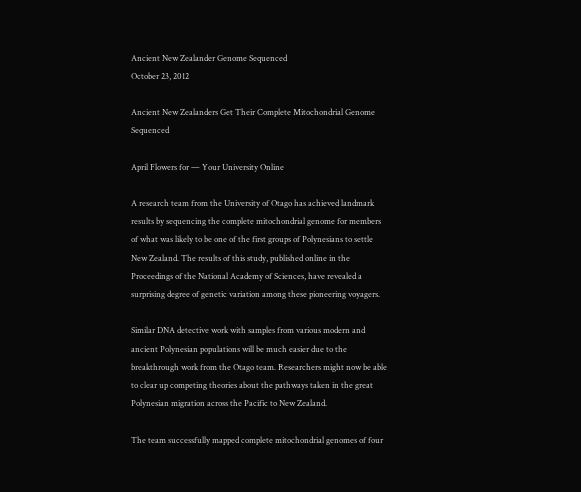Ancient New Zealander Genome Sequenced
October 23, 2012

Ancient New Zealanders Get Their Complete Mitochondrial Genome Sequenced

April Flowers for — Your University Online

A research team from the University of Otago has achieved landmark results by sequencing the complete mitochondrial genome for members of what was likely to be one of the first groups of Polynesians to settle New Zealand. The results of this study, published online in the Proceedings of the National Academy of Sciences, have revealed a surprising degree of genetic variation among these pioneering voyagers.

Similar DNA detective work with samples from various modern and ancient Polynesian populations will be much easier due to the breakthrough work from the Otago team. Researchers might now be able to clear up competing theories about the pathways taken in the great Polynesian migration across the Pacific to New Zealand.

The team successfully mapped complete mitochondrial genomes of four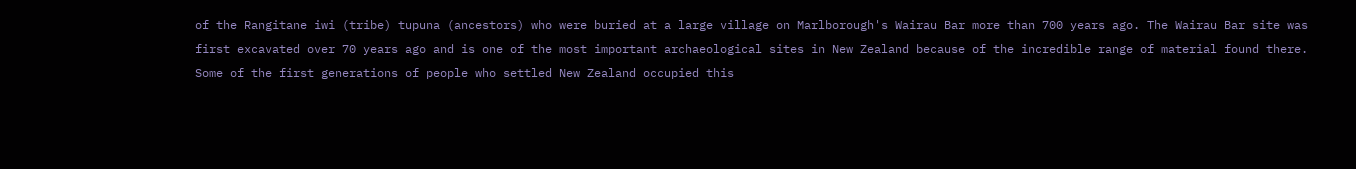of the Rangitane iwi (tribe) tupuna (ancestors) who were buried at a large village on Marlborough's Wairau Bar more than 700 years ago. The Wairau Bar site was first excavated over 70 years ago and is one of the most important archaeological sites in New Zealand because of the incredible range of material found there. Some of the first generations of people who settled New Zealand occupied this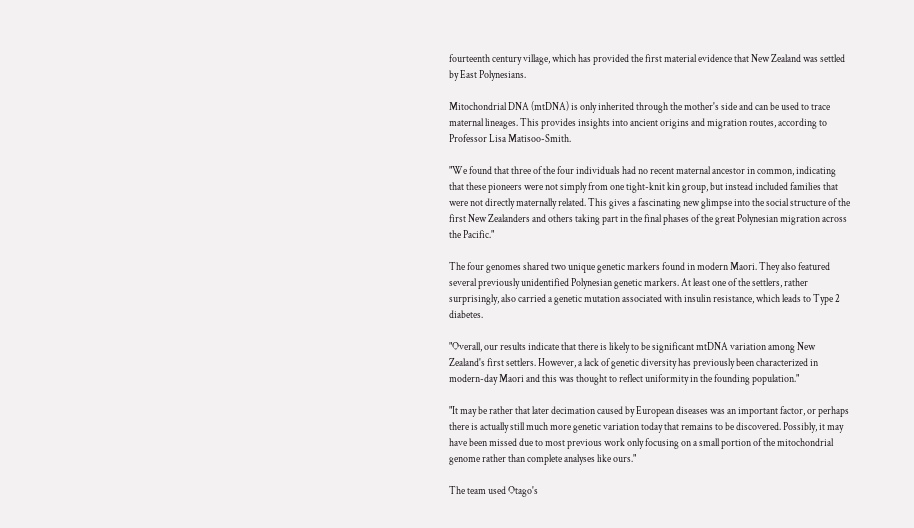fourteenth century village, which has provided the first material evidence that New Zealand was settled by East Polynesians.

Mitochondrial DNA (mtDNA) is only inherited through the mother's side and can be used to trace maternal lineages. This provides insights into ancient origins and migration routes, according to Professor Lisa Matisoo-Smith.

"We found that three of the four individuals had no recent maternal ancestor in common, indicating that these pioneers were not simply from one tight-knit kin group, but instead included families that were not directly maternally related. This gives a fascinating new glimpse into the social structure of the first New Zealanders and others taking part in the final phases of the great Polynesian migration across the Pacific."

The four genomes shared two unique genetic markers found in modern Maori. They also featured several previously unidentified Polynesian genetic markers. At least one of the settlers, rather surprisingly, also carried a genetic mutation associated with insulin resistance, which leads to Type 2 diabetes.

"Overall, our results indicate that there is likely to be significant mtDNA variation among New Zealand's first settlers. However, a lack of genetic diversity has previously been characterized in modern-day Maori and this was thought to reflect uniformity in the founding population."

"It may be rather that later decimation caused by European diseases was an important factor, or perhaps there is actually still much more genetic variation today that remains to be discovered. Possibly, it may have been missed due to most previous work only focusing on a small portion of the mitochondrial genome rather than complete analyses like ours."

The team used Otago's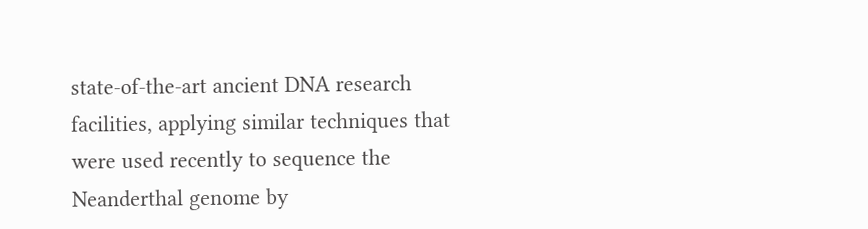state-of-the-art ancient DNA research facilities, applying similar techniques that were used recently to sequence the Neanderthal genome by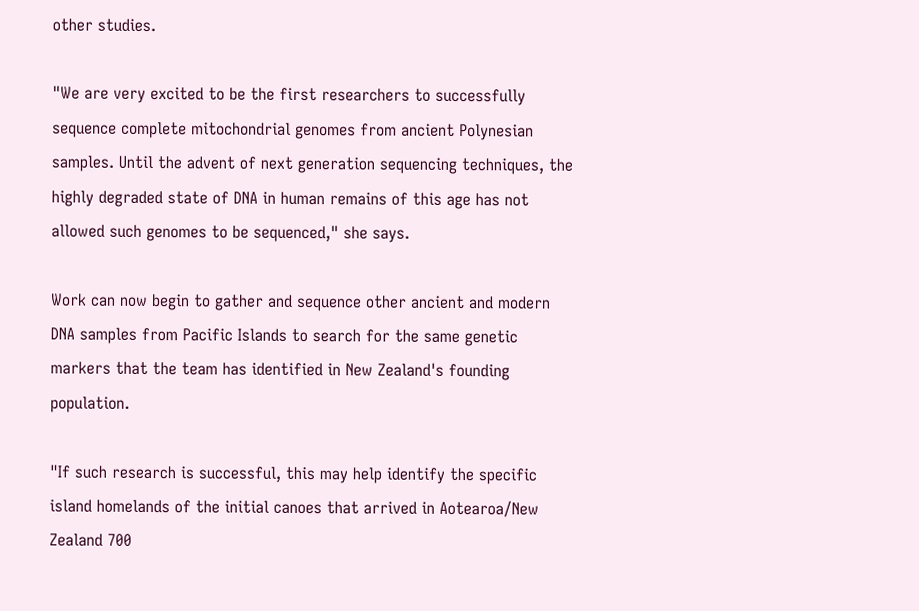other studies.

"We are very excited to be the first researchers to successfully sequence complete mitochondrial genomes from ancient Polynesian samples. Until the advent of next generation sequencing techniques, the highly degraded state of DNA in human remains of this age has not allowed such genomes to be sequenced," she says.

Work can now begin to gather and sequence other ancient and modern DNA samples from Pacific Islands to search for the same genetic markers that the team has identified in New Zealand's founding population.

"If such research is successful, this may help identify the specific island homelands of the initial canoes that arrived in Aotearoa/New Zealand 700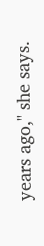years ago," she says.